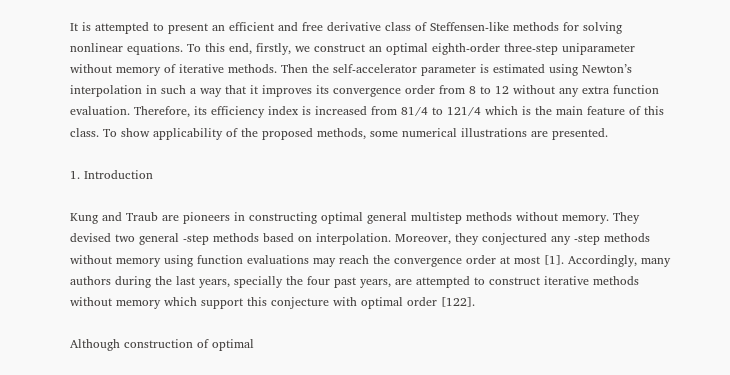It is attempted to present an efficient and free derivative class of Steffensen-like methods for solving nonlinear equations. To this end, firstly, we construct an optimal eighth-order three-step uniparameter without memory of iterative methods. Then the self-accelerator parameter is estimated using Newton’s interpolation in such a way that it improves its convergence order from 8 to 12 without any extra function evaluation. Therefore, its efficiency index is increased from 81/4 to 121/4 which is the main feature of this class. To show applicability of the proposed methods, some numerical illustrations are presented.

1. Introduction

Kung and Traub are pioneers in constructing optimal general multistep methods without memory. They devised two general -step methods based on interpolation. Moreover, they conjectured any -step methods without memory using function evaluations may reach the convergence order at most [1]. Accordingly, many authors during the last years, specially the four past years, are attempted to construct iterative methods without memory which support this conjecture with optimal order [122].

Although construction of optimal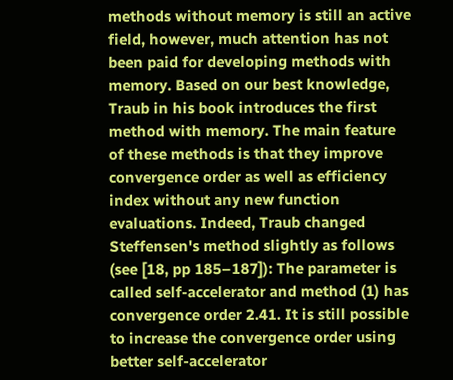methods without memory is still an active field, however, much attention has not been paid for developing methods with memory. Based on our best knowledge, Traub in his book introduces the first method with memory. The main feature of these methods is that they improve convergence order as well as efficiency index without any new function evaluations. Indeed, Traub changed Steffensen's method slightly as follows (see [18, pp 185–187]): The parameter is called self-accelerator and method (1) has convergence order 2.41. It is still possible to increase the convergence order using better self-accelerator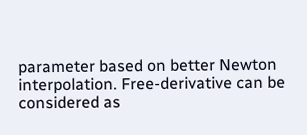parameter based on better Newton interpolation. Free-derivative can be considered as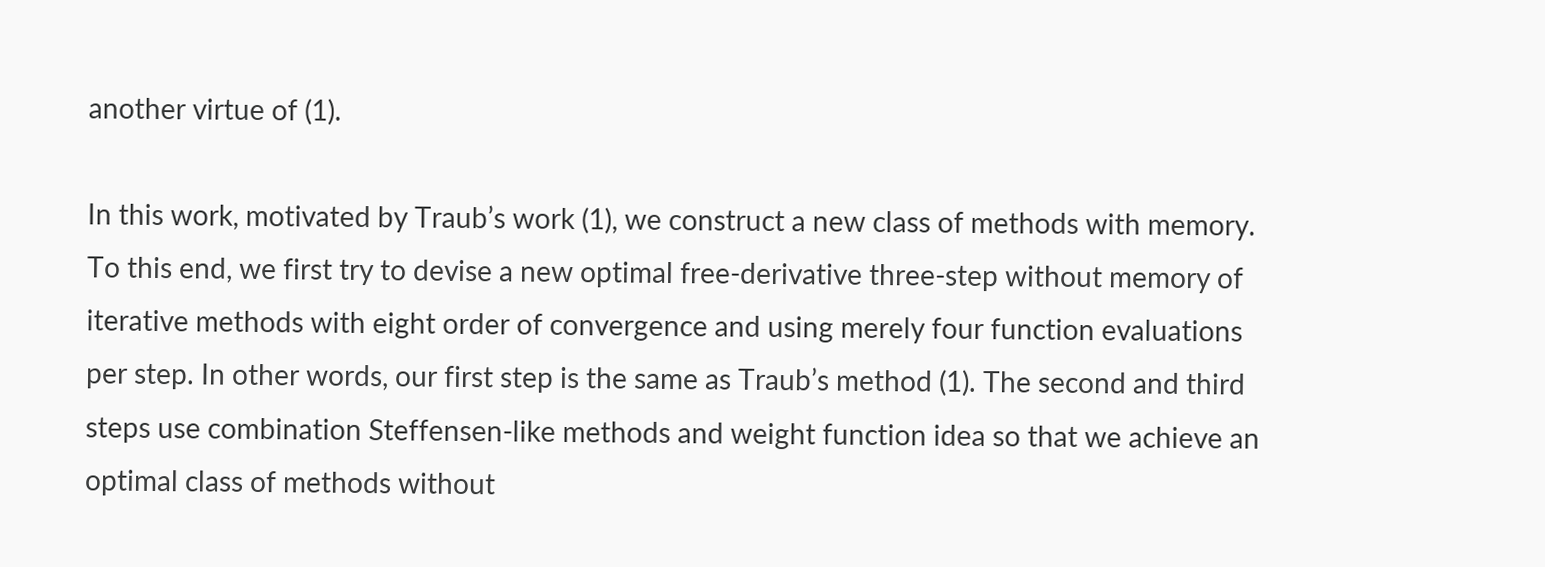another virtue of (1).

In this work, motivated by Traub’s work (1), we construct a new class of methods with memory. To this end, we first try to devise a new optimal free-derivative three-step without memory of iterative methods with eight order of convergence and using merely four function evaluations per step. In other words, our first step is the same as Traub’s method (1). The second and third steps use combination Steffensen-like methods and weight function idea so that we achieve an optimal class of methods without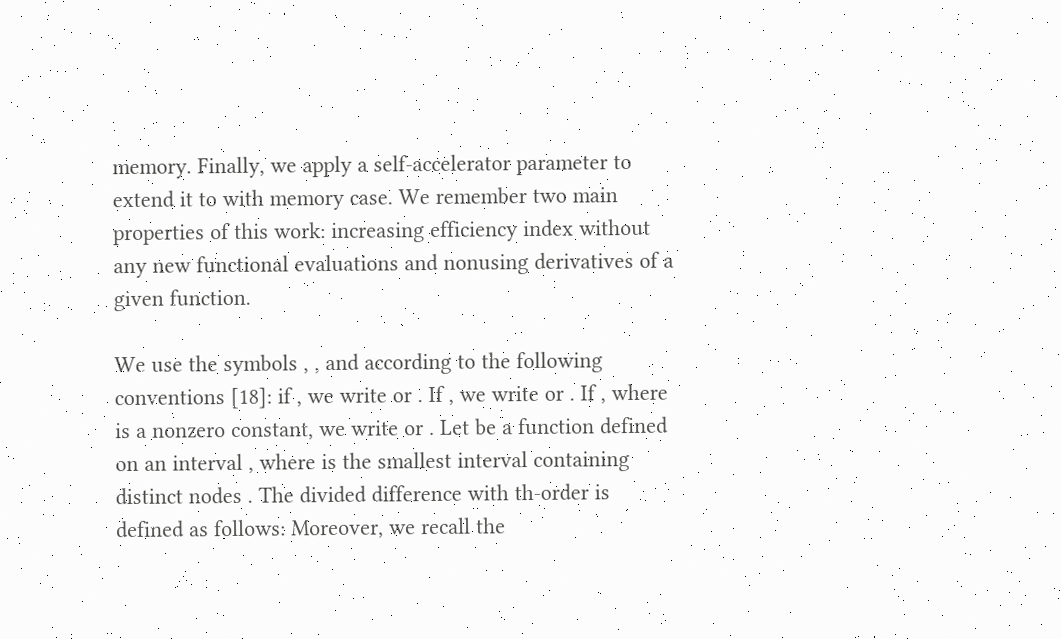memory. Finally, we apply a self-accelerator parameter to extend it to with memory case. We remember two main properties of this work: increasing efficiency index without any new functional evaluations and nonusing derivatives of a given function.

We use the symbols , , and according to the following conventions [18]: if , we write or . If , we write or . If , where is a nonzero constant, we write or . Let be a function defined on an interval , where is the smallest interval containing distinct nodes . The divided difference with th-order is defined as follows: Moreover, we recall the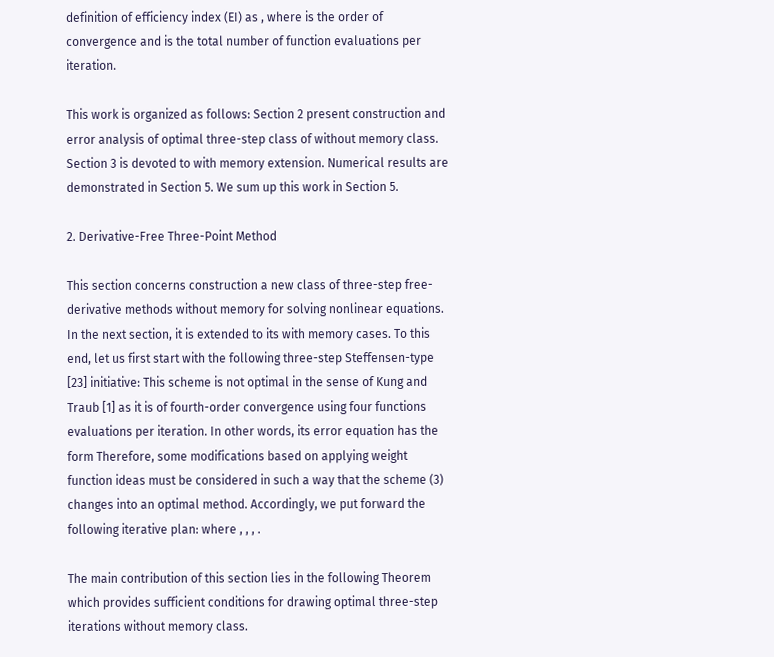definition of efficiency index (EI) as , where is the order of convergence and is the total number of function evaluations per iteration.

This work is organized as follows: Section 2 present construction and error analysis of optimal three-step class of without memory class. Section 3 is devoted to with memory extension. Numerical results are demonstrated in Section 5. We sum up this work in Section 5.

2. Derivative-Free Three-Point Method

This section concerns construction a new class of three-step free-derivative methods without memory for solving nonlinear equations. In the next section, it is extended to its with memory cases. To this end, let us first start with the following three-step Steffensen-type [23] initiative: This scheme is not optimal in the sense of Kung and Traub [1] as it is of fourth-order convergence using four functions evaluations per iteration. In other words, its error equation has the form Therefore, some modifications based on applying weight function ideas must be considered in such a way that the scheme (3) changes into an optimal method. Accordingly, we put forward the following iterative plan: where , , , .

The main contribution of this section lies in the following Theorem which provides sufficient conditions for drawing optimal three-step iterations without memory class.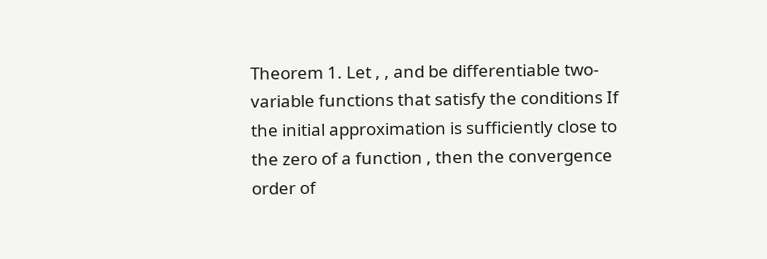Theorem 1. Let , , and be differentiable two-variable functions that satisfy the conditions If the initial approximation is sufficiently close to the zero of a function , then the convergence order of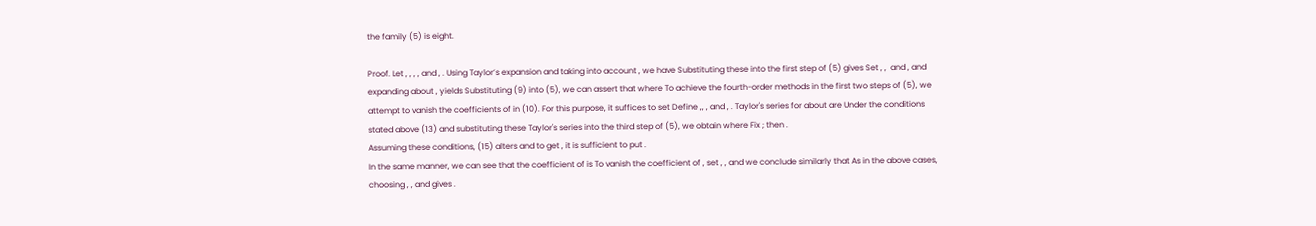the family (5) is eight.

Proof. Let , , , , and , . Using Taylor’s expansion and taking into account , we have Substituting these into the first step of (5) gives Set , ,  and , and expanding about , yields Substituting (9) into (5), we can assert that where To achieve the fourth-order methods in the first two steps of (5), we attempt to vanish the coefficients of in (10). For this purpose, it suffices to set Define ,, , and , . Taylor's series for about are Under the conditions stated above (13) and substituting these Taylor's series into the third step of (5), we obtain where Fix ; then .
Assuming these conditions, (15) alters and to get , it is sufficient to put .
In the same manner, we can see that the coefficient of is To vanish the coefficient of , set , , and we conclude similarly that As in the above cases, choosing , , and gives .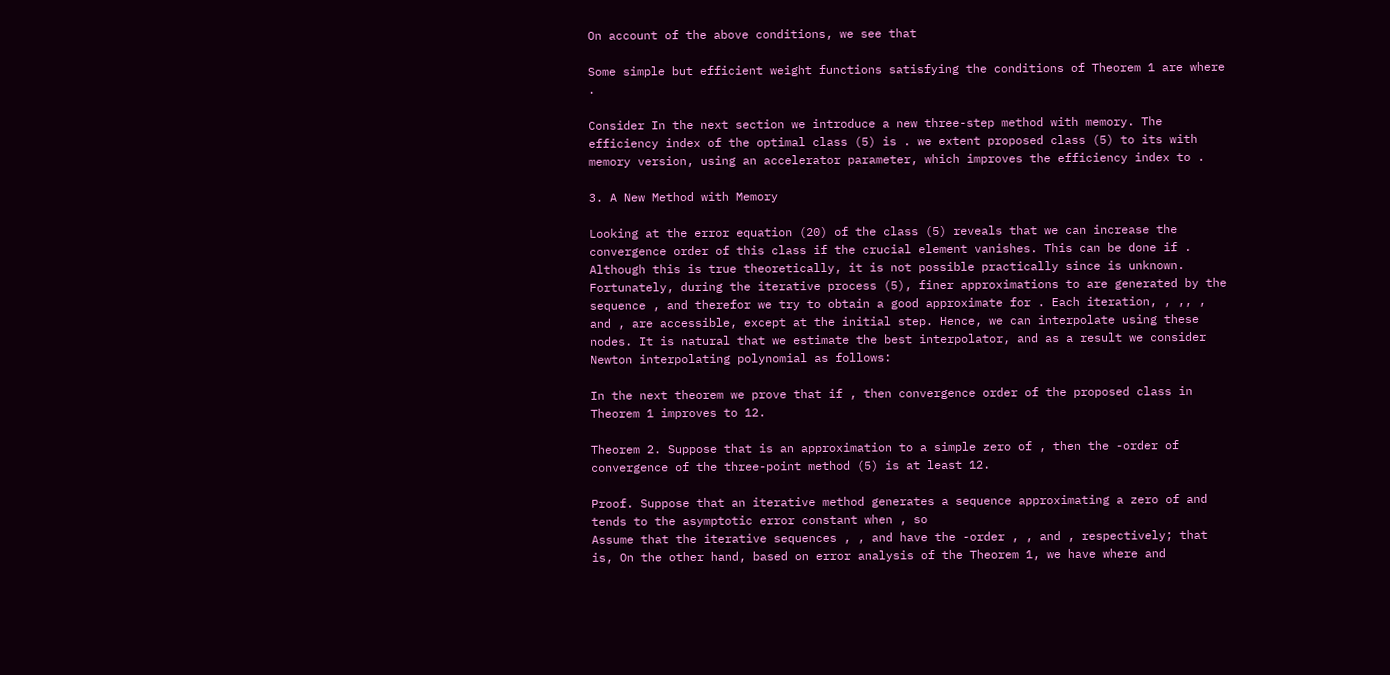On account of the above conditions, we see that

Some simple but efficient weight functions satisfying the conditions of Theorem 1 are where .

Consider In the next section we introduce a new three-step method with memory. The efficiency index of the optimal class (5) is . we extent proposed class (5) to its with memory version, using an accelerator parameter, which improves the efficiency index to .

3. A New Method with Memory

Looking at the error equation (20) of the class (5) reveals that we can increase the convergence order of this class if the crucial element vanishes. This can be done if . Although this is true theoretically, it is not possible practically since is unknown. Fortunately, during the iterative process (5), finer approximations to are generated by the sequence , and therefor we try to obtain a good approximate for . Each iteration, , ,, , and , are accessible, except at the initial step. Hence, we can interpolate using these nodes. It is natural that we estimate the best interpolator, and as a result we consider Newton interpolating polynomial as follows:

In the next theorem we prove that if , then convergence order of the proposed class in Theorem 1 improves to 12.

Theorem 2. Suppose that is an approximation to a simple zero of , then the -order of convergence of the three-point method (5) is at least 12.

Proof. Suppose that an iterative method generates a sequence approximating a zero of and tends to the asymptotic error constant when , so
Assume that the iterative sequences , , and have the -order , , and , respectively; that is, On the other hand, based on error analysis of the Theorem 1, we have where and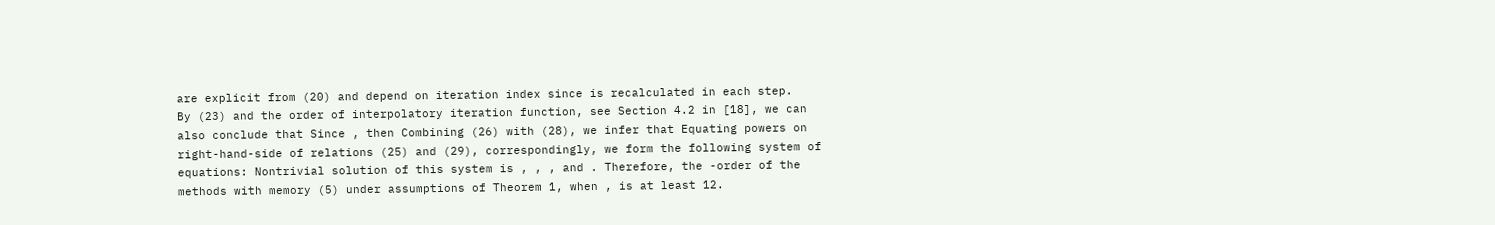are explicit from (20) and depend on iteration index since is recalculated in each step.
By (23) and the order of interpolatory iteration function, see Section 4.2 in [18], we can also conclude that Since , then Combining (26) with (28), we infer that Equating powers on right-hand-side of relations (25) and (29), correspondingly, we form the following system of equations: Nontrivial solution of this system is , , , and . Therefore, the -order of the methods with memory (5) under assumptions of Theorem 1, when , is at least 12.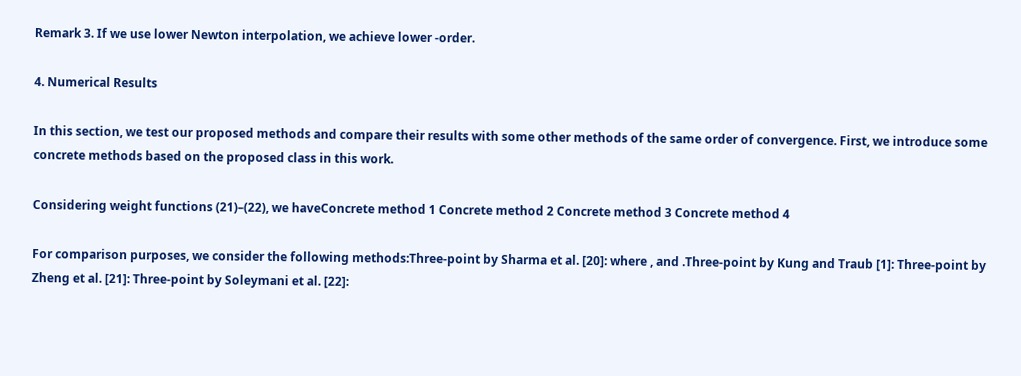Remark 3. If we use lower Newton interpolation, we achieve lower -order.

4. Numerical Results

In this section, we test our proposed methods and compare their results with some other methods of the same order of convergence. First, we introduce some concrete methods based on the proposed class in this work.

Considering weight functions (21)–(22), we haveConcrete method 1 Concrete method 2 Concrete method 3 Concrete method 4

For comparison purposes, we consider the following methods:Three-point by Sharma et al. [20]: where , and .Three-point by Kung and Traub [1]: Three-point by Zheng et al. [21]: Three-point by Soleymani et al. [22]: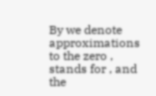By we denote approximations to the zero , stands for , and the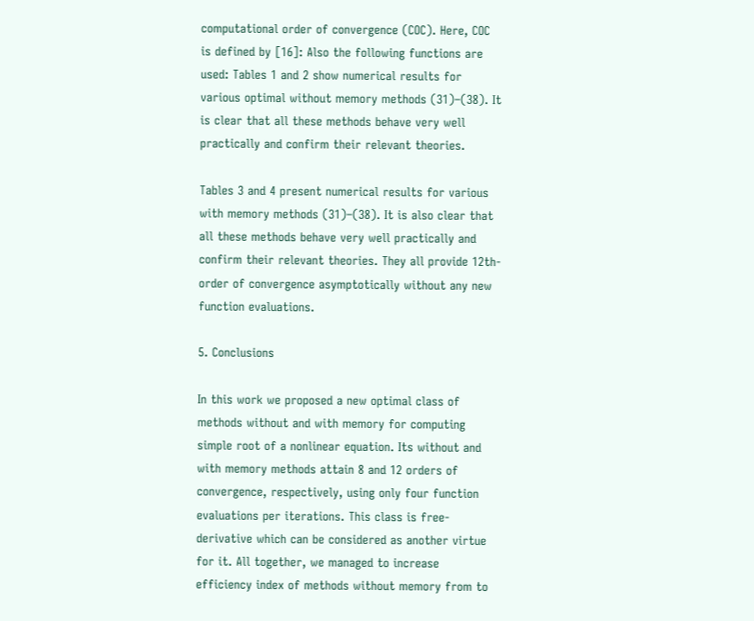computational order of convergence (COC). Here, COC is defined by [16]: Also the following functions are used: Tables 1 and 2 show numerical results for various optimal without memory methods (31)–(38). It is clear that all these methods behave very well practically and confirm their relevant theories.

Tables 3 and 4 present numerical results for various with memory methods (31)–(38). It is also clear that all these methods behave very well practically and confirm their relevant theories. They all provide 12th-order of convergence asymptotically without any new function evaluations.

5. Conclusions

In this work we proposed a new optimal class of methods without and with memory for computing simple root of a nonlinear equation. Its without and with memory methods attain 8 and 12 orders of convergence, respectively, using only four function evaluations per iterations. This class is free-derivative which can be considered as another virtue for it. All together, we managed to increase efficiency index of methods without memory from to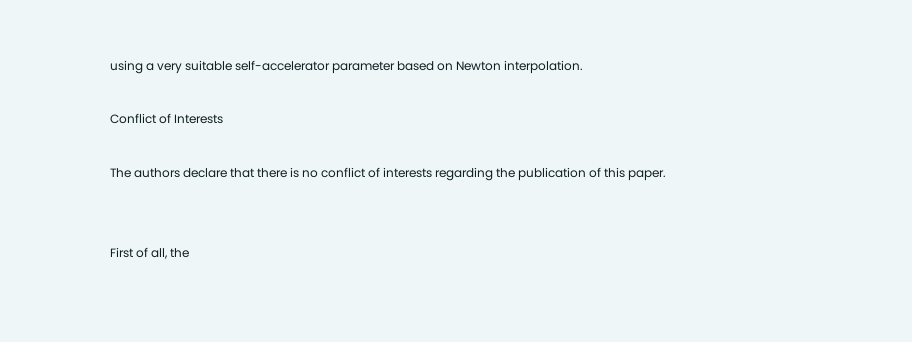using a very suitable self-accelerator parameter based on Newton interpolation.

Conflict of Interests

The authors declare that there is no conflict of interests regarding the publication of this paper.


First of all, the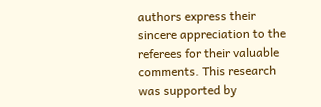authors express their sincere appreciation to the referees for their valuable comments. This research was supported by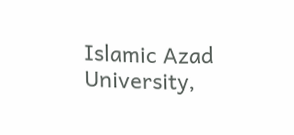Islamic Azad University,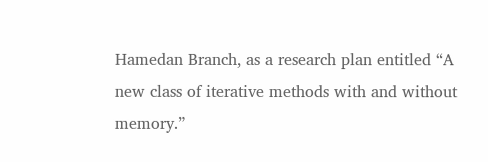Hamedan Branch, as a research plan entitled “A new class of iterative methods with and without memory.”